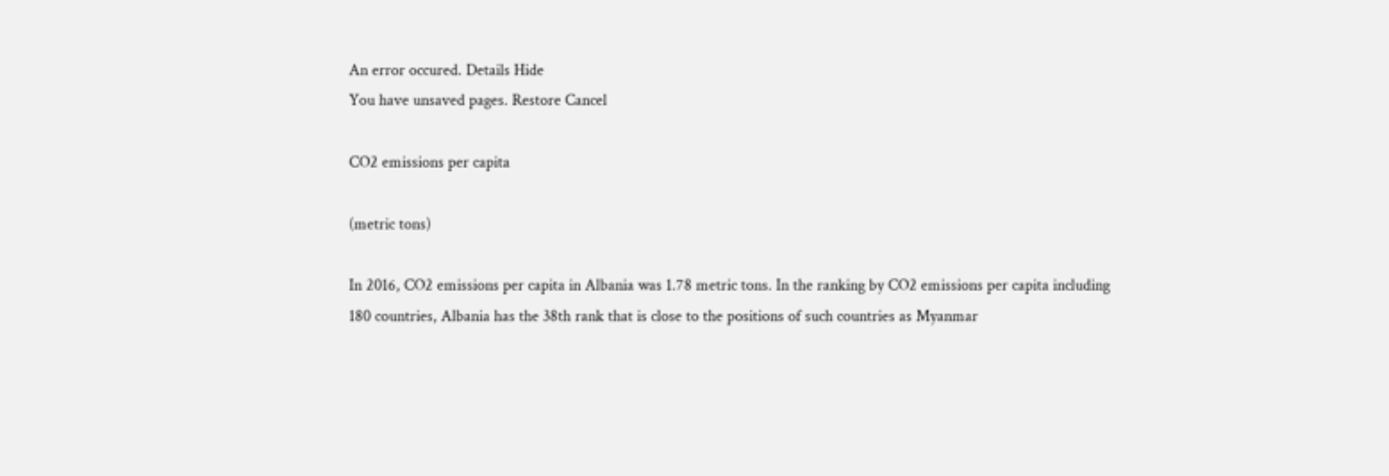An error occured. Details Hide
You have unsaved pages. Restore Cancel

CO2 emissions per capita

(metric tons)

In 2016, CO2 emissions per capita in Albania was 1.78 metric tons. In the ranking by CO2 emissions per capita including 180 countries, Albania has the 38th rank that is close to the positions of such countries as Myanmar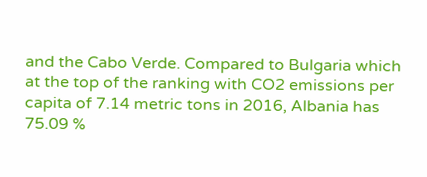and the Cabo Verde. Compared to Bulgaria which at the top of the ranking with CO2 emissions per capita of 7.14 metric tons in 2016, Albania has 75.09 %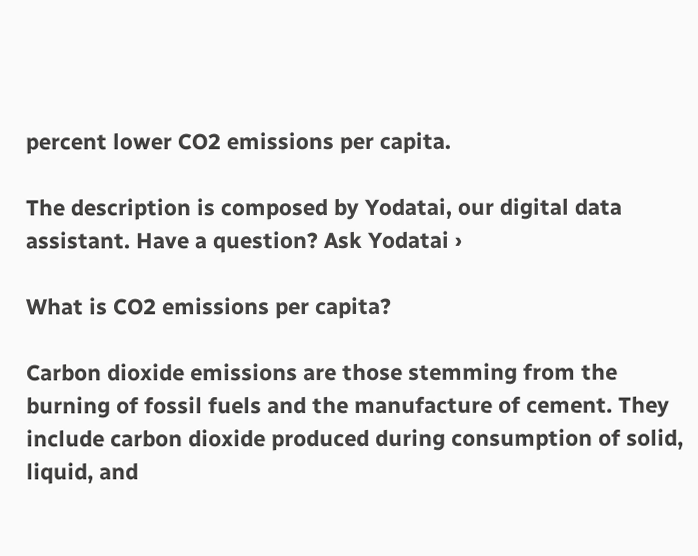percent lower CO2 emissions per capita.

The description is composed by Yodatai, our digital data assistant. Have a question? Ask Yodatai ›

What is CO2 emissions per capita?

Carbon dioxide emissions are those stemming from the burning of fossil fuels and the manufacture of cement. They include carbon dioxide produced during consumption of solid, liquid, and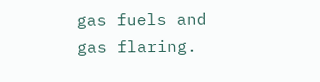gas fuels and gas flaring.